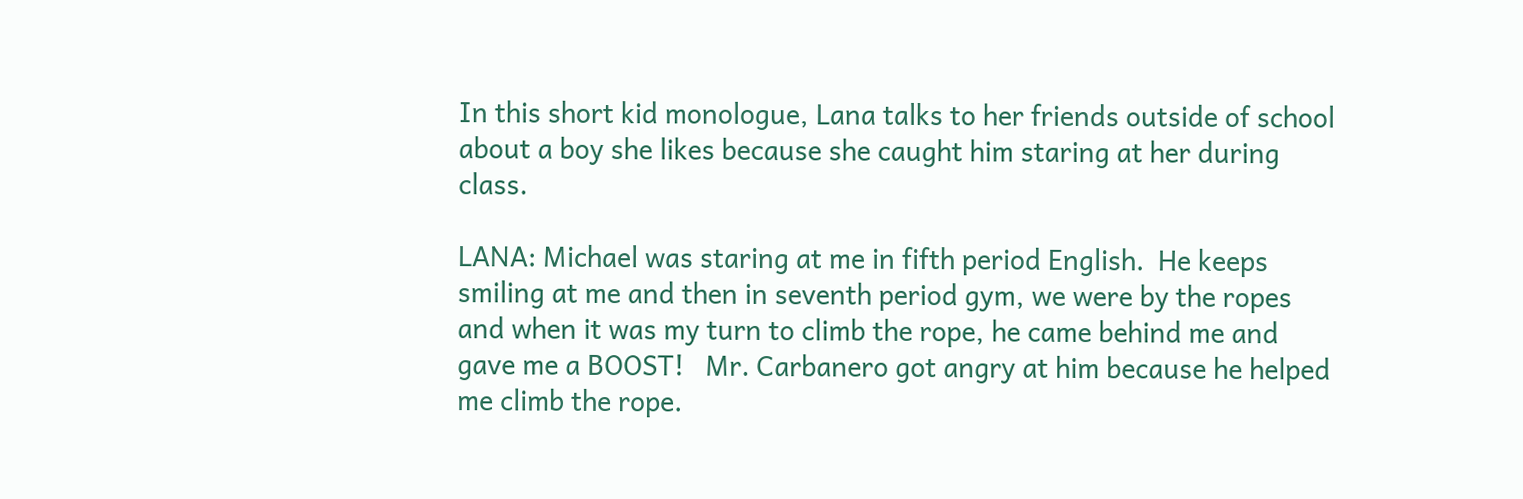In this short kid monologue, Lana talks to her friends outside of school about a boy she likes because she caught him staring at her during class.

LANA: Michael was staring at me in fifth period English.  He keeps smiling at me and then in seventh period gym, we were by the ropes and when it was my turn to climb the rope, he came behind me and gave me a BOOST!   Mr. Carbanero got angry at him because he helped me climb the rope.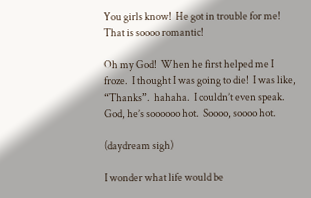You girls know!  He got in trouble for me!  That is soooo romantic!

Oh my God!  When he first helped me I froze.  I thought I was going to die!  I was like, “Thanks”.  hahaha.  I couldn’t even speak.  God, he’s soooooo hot.  Soooo, soooo hot.

(daydream sigh)

I wonder what life would be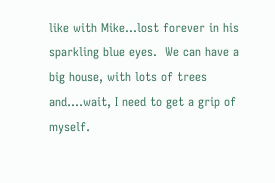like with Mike…lost forever in his sparkling blue eyes.  We can have a big house, with lots of trees and….wait, I need to get a grip of myself.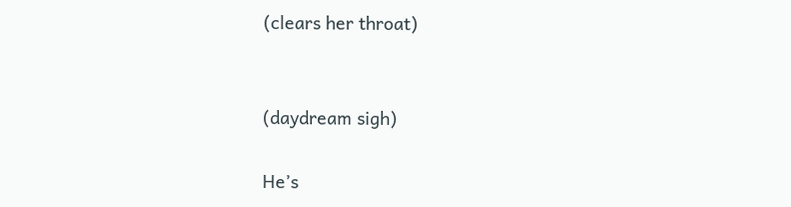(clears her throat)


(daydream sigh)

He’s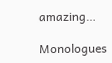amazing…

Monologues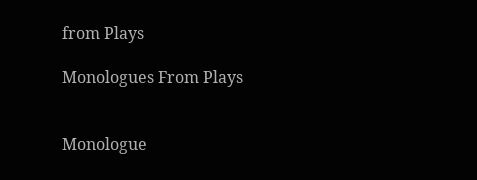from Plays

Monologues From Plays


Monologue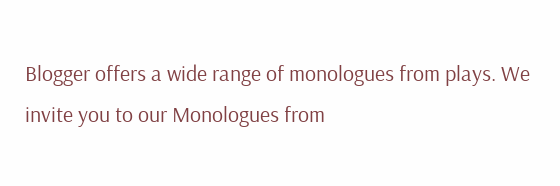Blogger offers a wide range of monologues from plays. We invite you to our Monologues from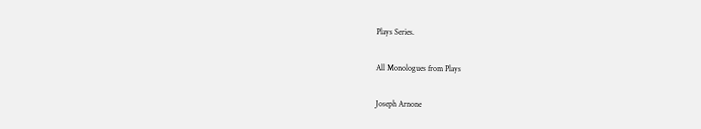Plays Series.

All Monologues from Plays

Joseph Arnone